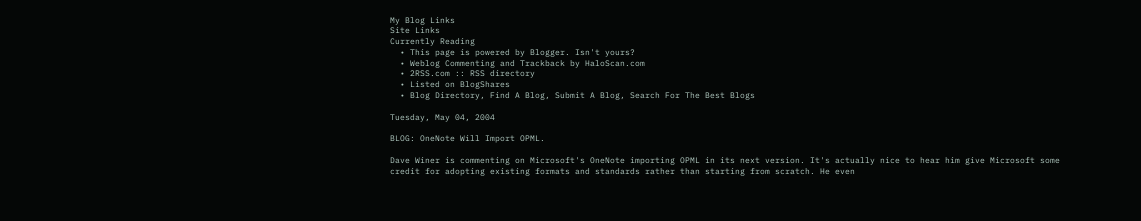My Blog Links
Site Links
Currently Reading
  • This page is powered by Blogger. Isn't yours?
  • Weblog Commenting and Trackback by HaloScan.com
  • 2RSS.com :: RSS directory
  • Listed on BlogShares
  • Blog Directory, Find A Blog, Submit A Blog, Search For The Best Blogs

Tuesday, May 04, 2004

BLOG: OneNote Will Import OPML.

Dave Winer is commenting on Microsoft's OneNote importing OPML in its next version. It's actually nice to hear him give Microsoft some credit for adopting existing formats and standards rather than starting from scratch. He even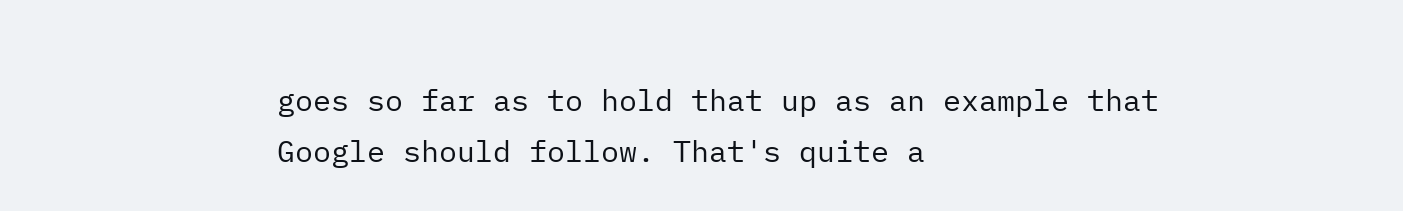goes so far as to hold that up as an example that Google should follow. That's quite a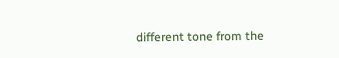different tone from the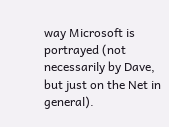way Microsoft is portrayed (not necessarily by Dave, but just on the Net in general).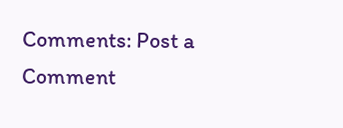Comments: Post a Comment